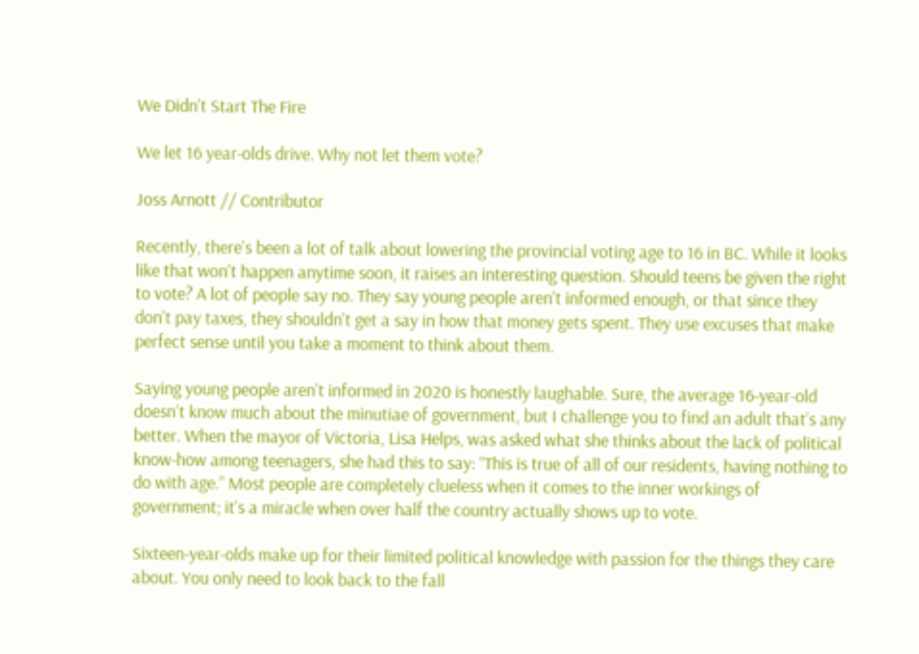We Didn’t Start The Fire

We let 16 year-olds drive. Why not let them vote?

Joss Arnott // Contributor

Recently, there’s been a lot of talk about lowering the provincial voting age to 16 in BC. While it looks like that won’t happen anytime soon, it raises an interesting question. Should teens be given the right to vote? A lot of people say no. They say young people aren’t informed enough, or that since they don’t pay taxes, they shouldn’t get a say in how that money gets spent. They use excuses that make perfect sense until you take a moment to think about them.

Saying young people aren’t informed in 2020 is honestly laughable. Sure, the average 16-year-old doesn’t know much about the minutiae of government, but I challenge you to find an adult that’s any better. When the mayor of Victoria, Lisa Helps, was asked what she thinks about the lack of political know-how among teenagers, she had this to say: “This is true of all of our residents, having nothing to do with age.” Most people are completely clueless when it comes to the inner workings of government; it’s a miracle when over half the country actually shows up to vote.

Sixteen-year-olds make up for their limited political knowledge with passion for the things they care about. You only need to look back to the fall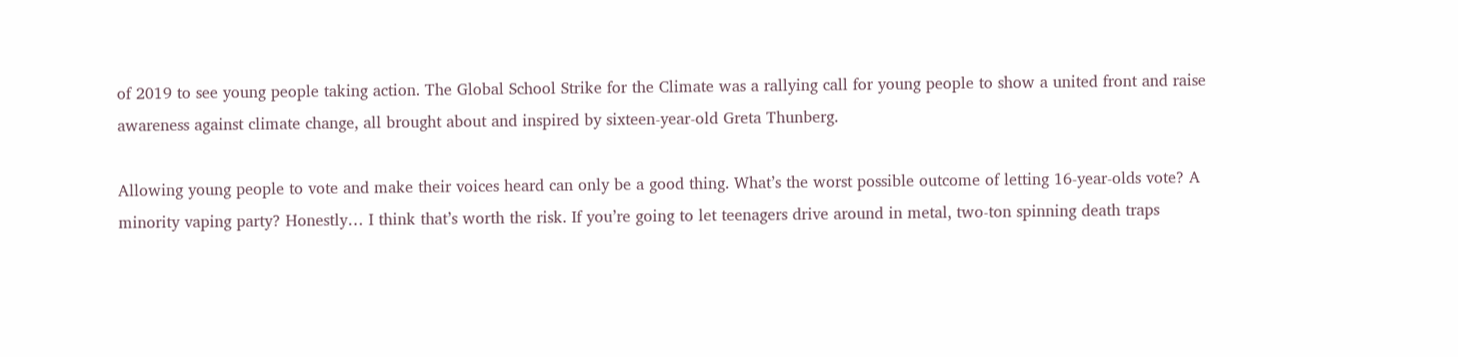of 2019 to see young people taking action. The Global School Strike for the Climate was a rallying call for young people to show a united front and raise awareness against climate change, all brought about and inspired by sixteen-year-old Greta Thunberg.

Allowing young people to vote and make their voices heard can only be a good thing. What’s the worst possible outcome of letting 16-year-olds vote? A minority vaping party? Honestly… I think that’s worth the risk. If you’re going to let teenagers drive around in metal, two-ton spinning death traps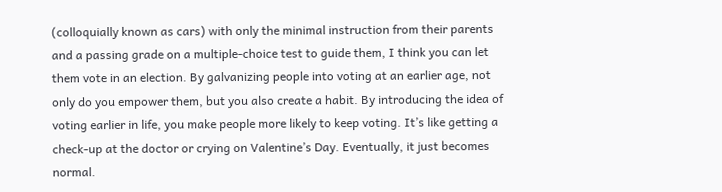(colloquially known as cars) with only the minimal instruction from their parents and a passing grade on a multiple-choice test to guide them, I think you can let them vote in an election. By galvanizing people into voting at an earlier age, not only do you empower them, but you also create a habit. By introducing the idea of voting earlier in life, you make people more likely to keep voting. It’s like getting a check-up at the doctor or crying on Valentine’s Day. Eventually, it just becomes normal.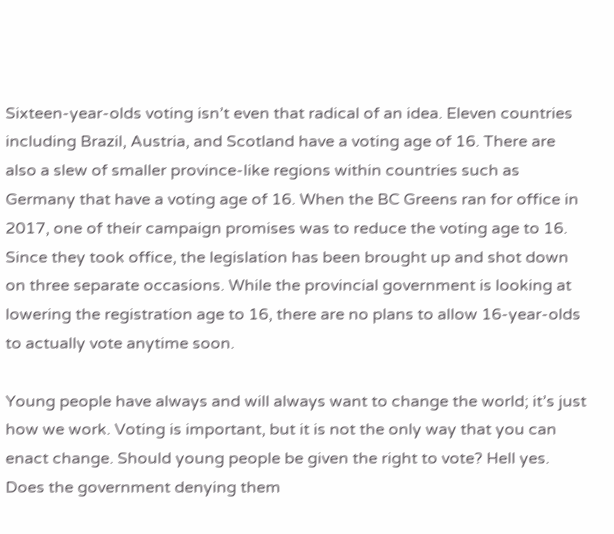Sixteen-year-olds voting isn’t even that radical of an idea. Eleven countries including Brazil, Austria, and Scotland have a voting age of 16. There are also a slew of smaller province-like regions within countries such as Germany that have a voting age of 16. When the BC Greens ran for office in 2017, one of their campaign promises was to reduce the voting age to 16. Since they took office, the legislation has been brought up and shot down on three separate occasions. While the provincial government is looking at lowering the registration age to 16, there are no plans to allow 16-year-olds to actually vote anytime soon.

Young people have always and will always want to change the world; it’s just how we work. Voting is important, but it is not the only way that you can enact change. Should young people be given the right to vote? Hell yes. Does the government denying them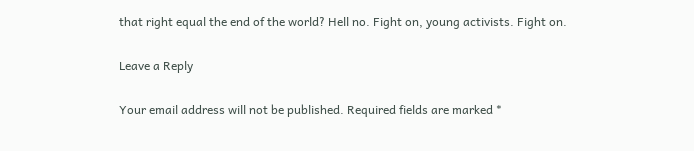that right equal the end of the world? Hell no. Fight on, young activists. Fight on.

Leave a Reply

Your email address will not be published. Required fields are marked *